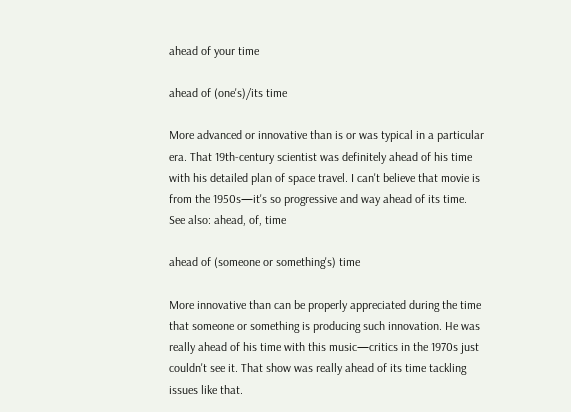ahead of your time

ahead of (one's)/its time

More advanced or innovative than is or was typical in a particular era. That 19th-century scientist was definitely ahead of his time with his detailed plan of space travel. I can't believe that movie is from the 1950s—it's so progressive and way ahead of its time.
See also: ahead, of, time

ahead of (someone or something's) time

More innovative than can be properly appreciated during the time that someone or something is producing such innovation. He was really ahead of his time with this music—critics in the 1970s just couldn't see it. That show was really ahead of its time tackling issues like that.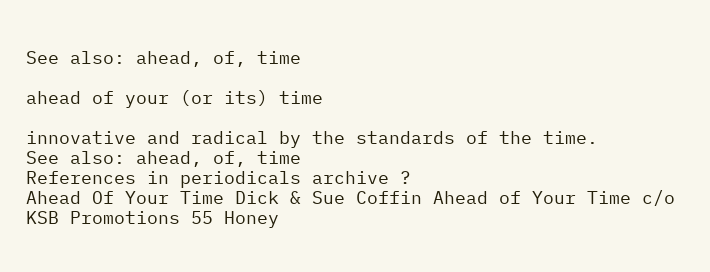See also: ahead, of, time

ahead of your (or its) time

innovative and radical by the standards of the time.
See also: ahead, of, time
References in periodicals archive ?
Ahead Of Your Time Dick & Sue Coffin Ahead of Your Time c/o KSB Promotions 55 Honey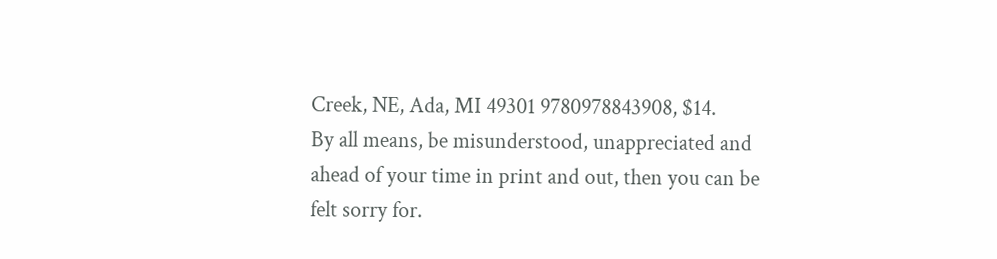Creek, NE, Ada, MI 49301 9780978843908, $14.
By all means, be misunderstood, unappreciated and ahead of your time in print and out, then you can be felt sorry for.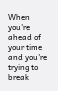When you're ahead of your time and you're trying to break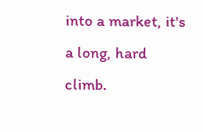into a market, it's a long, hard climb.